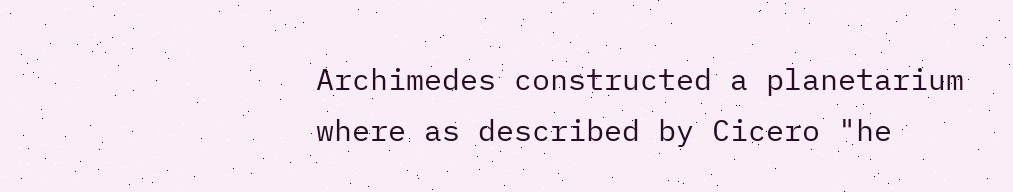Archimedes constructed a planetarium where as described by Cicero "he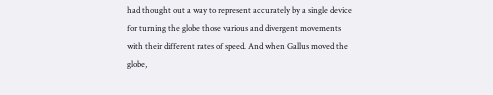had thought out a way to represent accurately by a single device for turning the globe those various and divergent movements with their different rates of speed. And when Gallus moved the globe,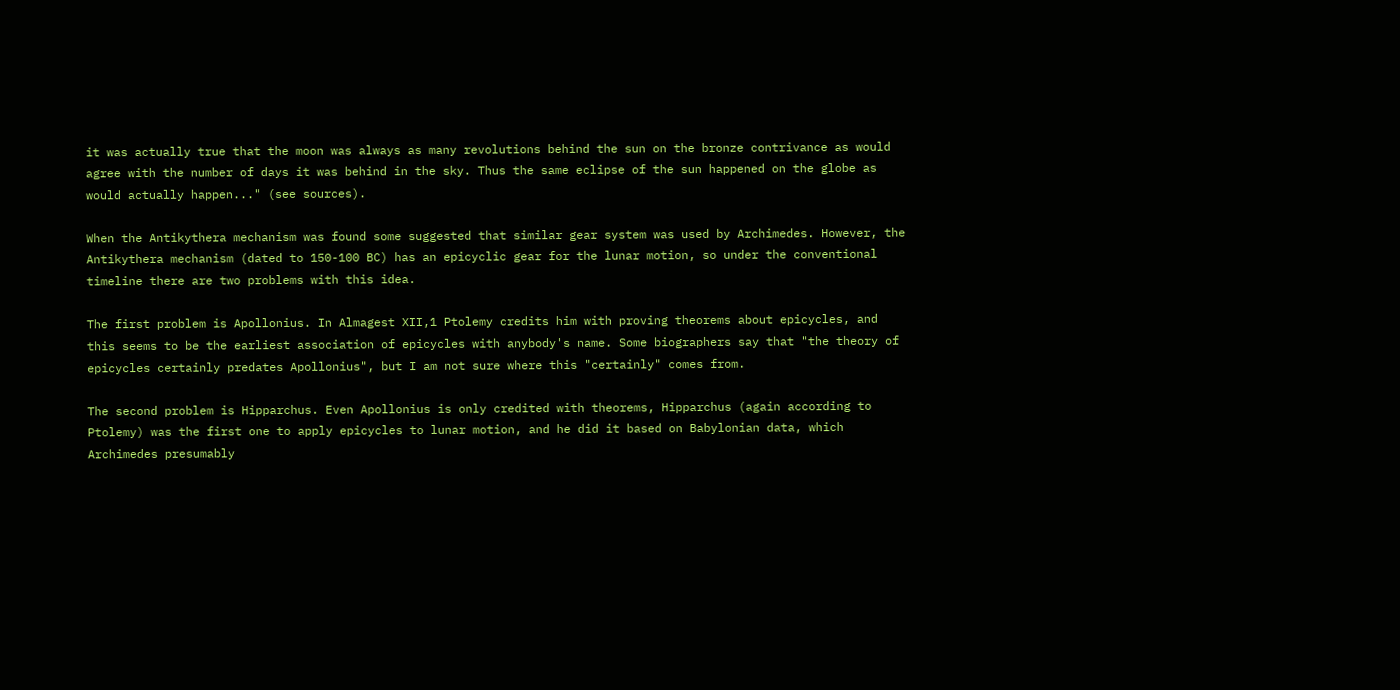it was actually true that the moon was always as many revolutions behind the sun on the bronze contrivance as would agree with the number of days it was behind in the sky. Thus the same eclipse of the sun happened on the globe as would actually happen..." (see sources).

When the Antikythera mechanism was found some suggested that similar gear system was used by Archimedes. However, the Antikythera mechanism (dated to 150-100 BC) has an epicyclic gear for the lunar motion, so under the conventional timeline there are two problems with this idea.

The first problem is Apollonius. In Almagest XII,1 Ptolemy credits him with proving theorems about epicycles, and this seems to be the earliest association of epicycles with anybody's name. Some biographers say that "the theory of epicycles certainly predates Apollonius", but I am not sure where this "certainly" comes from.

The second problem is Hipparchus. Even Apollonius is only credited with theorems, Hipparchus (again according to Ptolemy) was the first one to apply epicycles to lunar motion, and he did it based on Babylonian data, which Archimedes presumably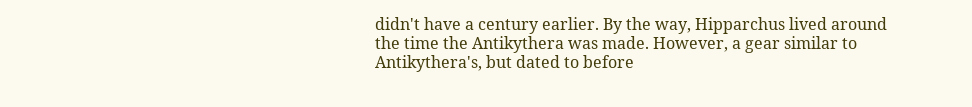didn't have a century earlier. By the way, Hipparchus lived around the time the Antikythera was made. However, a gear similar to Antikythera's, but dated to before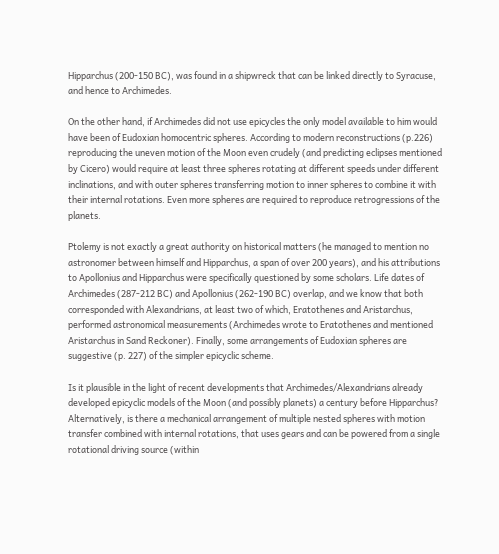Hipparchus (200-150 BC), was found in a shipwreck that can be linked directly to Syracuse, and hence to Archimedes.

On the other hand, if Archimedes did not use epicycles the only model available to him would have been of Eudoxian homocentric spheres. According to modern reconstructions (p.226) reproducing the uneven motion of the Moon even crudely (and predicting eclipses mentioned by Cicero) would require at least three spheres rotating at different speeds under different inclinations, and with outer spheres transferring motion to inner spheres to combine it with their internal rotations. Even more spheres are required to reproduce retrogressions of the planets.

Ptolemy is not exactly a great authority on historical matters (he managed to mention no astronomer between himself and Hipparchus, a span of over 200 years), and his attributions to Apollonius and Hipparchus were specifically questioned by some scholars. Life dates of Archimedes (287-212 BC) and Apollonius (262-190 BC) overlap, and we know that both corresponded with Alexandrians, at least two of which, Eratothenes and Aristarchus, performed astronomical measurements (Archimedes wrote to Eratothenes and mentioned Aristarchus in Sand Reckoner). Finally, some arrangements of Eudoxian spheres are suggestive (p. 227) of the simpler epicyclic scheme.

Is it plausible in the light of recent developments that Archimedes/Alexandrians already developed epicyclic models of the Moon (and possibly planets) a century before Hipparchus? Alternatively, is there a mechanical arrangement of multiple nested spheres with motion transfer combined with internal rotations, that uses gears and can be powered from a single rotational driving source (within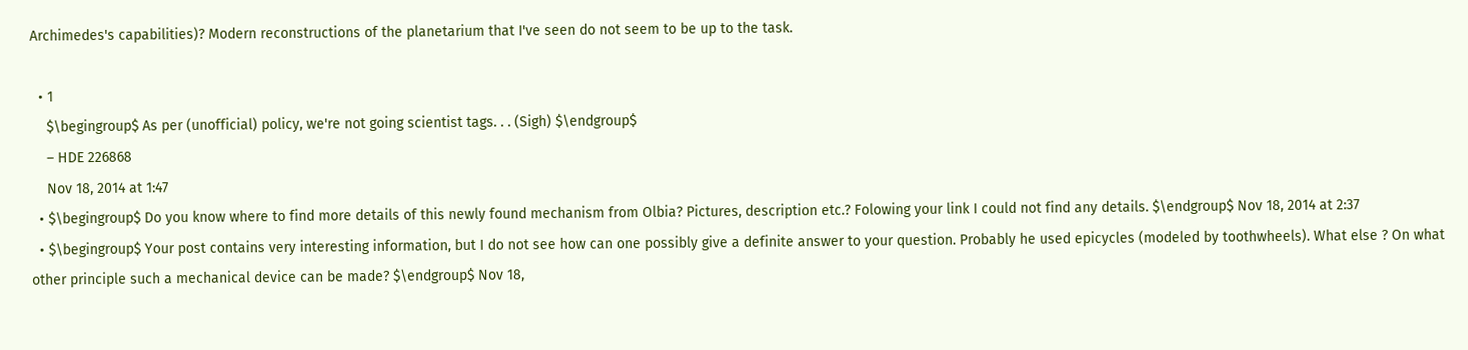Archimedes's capabilities)? Modern reconstructions of the planetarium that I've seen do not seem to be up to the task.

  • 1
    $\begingroup$ As per (unofficial) policy, we're not going scientist tags. . . (Sigh) $\endgroup$
    – HDE 226868
    Nov 18, 2014 at 1:47
  • $\begingroup$ Do you know where to find more details of this newly found mechanism from Olbia? Pictures, description etc.? Folowing your link I could not find any details. $\endgroup$ Nov 18, 2014 at 2:37
  • $\begingroup$ Your post contains very interesting information, but I do not see how can one possibly give a definite answer to your question. Probably he used epicycles (modeled by toothwheels). What else ? On what other principle such a mechanical device can be made? $\endgroup$ Nov 18,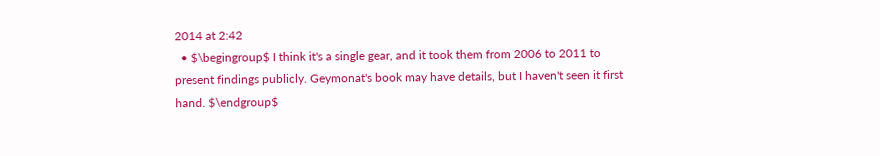2014 at 2:42
  • $\begingroup$ I think it's a single gear, and it took them from 2006 to 2011 to present findings publicly. Geymonat's book may have details, but I haven't seen it first hand. $\endgroup$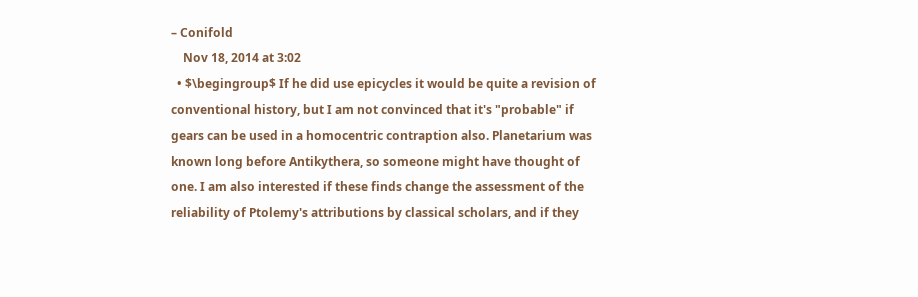– Conifold
    Nov 18, 2014 at 3:02
  • $\begingroup$ If he did use epicycles it would be quite a revision of conventional history, but I am not convinced that it's "probable" if gears can be used in a homocentric contraption also. Planetarium was known long before Antikythera, so someone might have thought of one. I am also interested if these finds change the assessment of the reliability of Ptolemy's attributions by classical scholars, and if they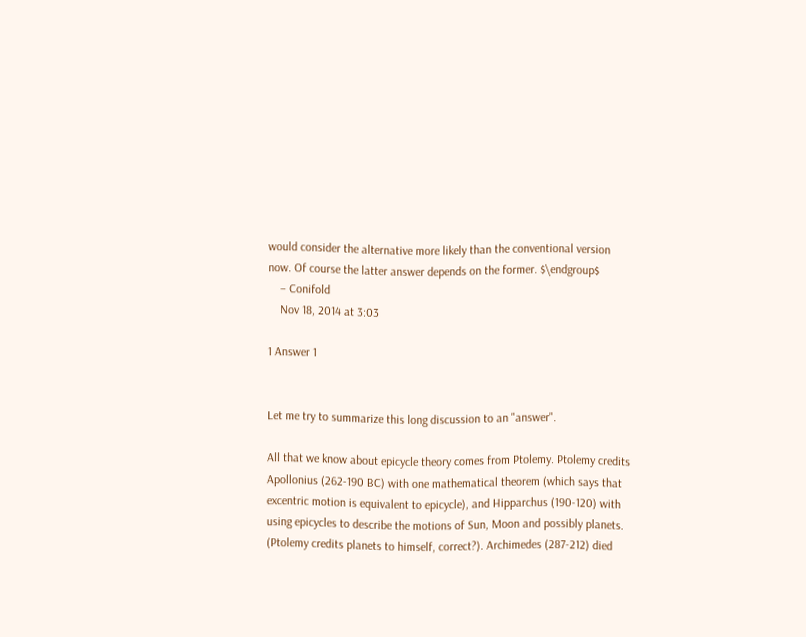would consider the alternative more likely than the conventional version now. Of course the latter answer depends on the former. $\endgroup$
    – Conifold
    Nov 18, 2014 at 3:03

1 Answer 1


Let me try to summarize this long discussion to an "answer".

All that we know about epicycle theory comes from Ptolemy. Ptolemy credits Apollonius (262-190 BC) with one mathematical theorem (which says that excentric motion is equivalent to epicycle), and Hipparchus (190-120) with using epicycles to describe the motions of Sun, Moon and possibly planets. (Ptolemy credits planets to himself, correct?). Archimedes (287-212) died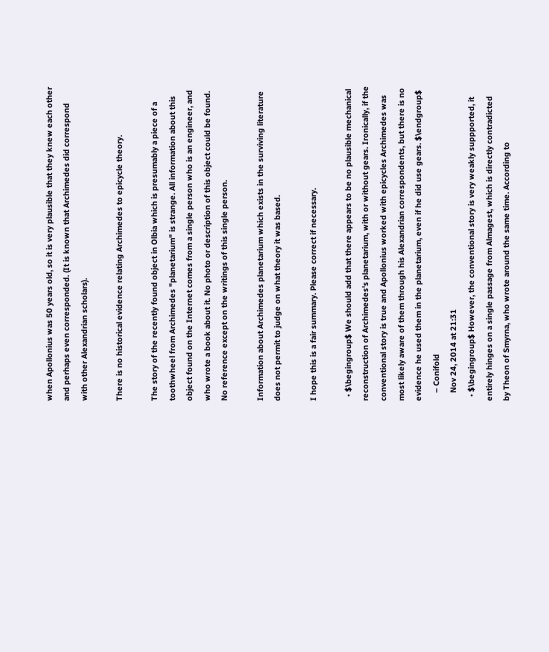when Apollonius was 50 years old, so it is very plausible that they knew each other and perhaps even corresponded. (It is known that Archimedes did correspond with other Alexandrian scholars).

There is no historical evidence relating Archimedes to epicycle theory.

The story of the recently found object in Olbia which is presumably a piece of a toothwheel from Archimedes "planetarium" is strange. All information about this object found on the Internet comes from a single person who is an engineer, and who wrote a book about it. No photo or description of this object could be found. No reference except on the writings of this single person.

Information about Archimedes planetarium which exists in the surviving literature does not permit to judge on what theory it was based.

I hope this is a fair summary. Please correct if necessary.

  • $\begingroup$ We should add that there appears to be no plausible mechanical reconstruction of Archimedes's planetarium, with or without gears. Ironically, if the conventional story is true and Apollonius worked with epicycles Archimedes was most likely aware of them through his Alexandrian correspondents, but there is no evidence he used them in the planetarium, even if he did use gears. $\endgroup$
    – Conifold
    Nov 24, 2014 at 21:31
  • $\begingroup$ However, the conventional story is very weakly suppported, it entirely hinges on a single passage from Almagest, which is directly contradicted by Theon of Smyrna, who wrote around the same time. According to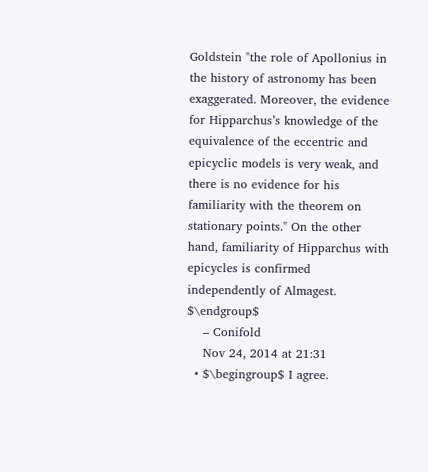Goldstein "the role of Apollonius in the history of astronomy has been exaggerated. Moreover, the evidence for Hipparchus’s knowledge of the equivalence of the eccentric and epicyclic models is very weak, and there is no evidence for his familiarity with the theorem on stationary points." On the other hand, familiarity of Hipparchus with epicycles is confirmed independently of Almagest. $\endgroup$
    – Conifold
    Nov 24, 2014 at 21:31
  • $\begingroup$ I agree.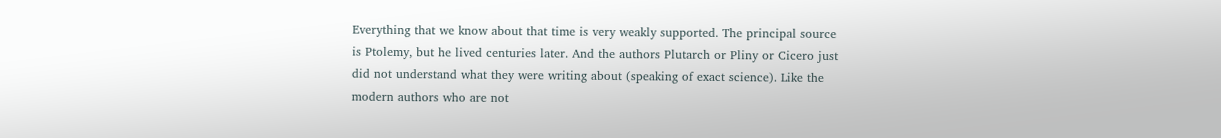Everything that we know about that time is very weakly supported. The principal source is Ptolemy, but he lived centuries later. And the authors Plutarch or Pliny or Cicero just did not understand what they were writing about (speaking of exact science). Like the modern authors who are not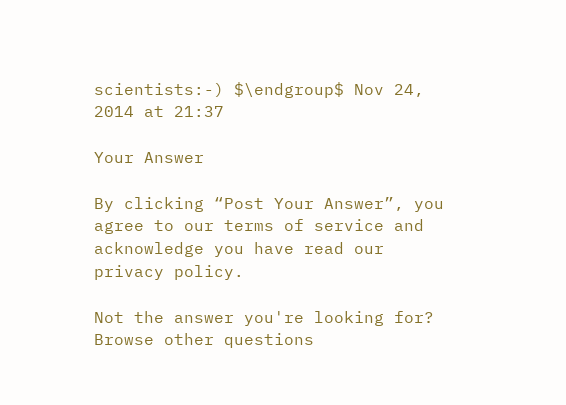scientists:-) $\endgroup$ Nov 24, 2014 at 21:37

Your Answer

By clicking “Post Your Answer”, you agree to our terms of service and acknowledge you have read our privacy policy.

Not the answer you're looking for? Browse other questions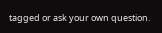tagged or ask your own question.